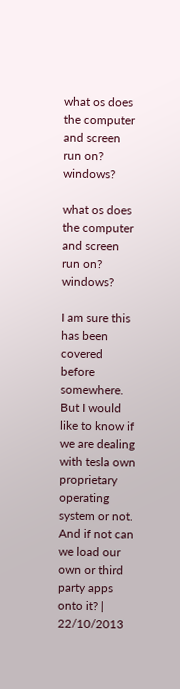what os does the computer and screen run on? windows?

what os does the computer and screen run on? windows?

I am sure this has been covered before somewhere. But I would like to know if we are dealing with tesla own proprietary operating system or not. And if not can we load our own or third party apps onto it? | 22/10/2013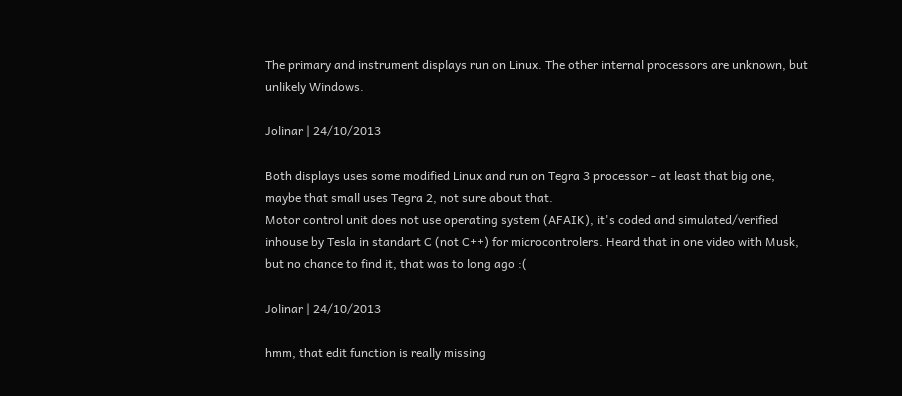The primary and instrument displays run on Linux. The other internal processors are unknown, but unlikely Windows.

Jolinar | 24/10/2013

Both displays uses some modified Linux and run on Tegra 3 processor - at least that big one, maybe that small uses Tegra 2, not sure about that.
Motor control unit does not use operating system (AFAIK), it's coded and simulated/verified inhouse by Tesla in standart C (not C++) for microcontrolers. Heard that in one video with Musk, but no chance to find it, that was to long ago :(

Jolinar | 24/10/2013

hmm, that edit function is really missing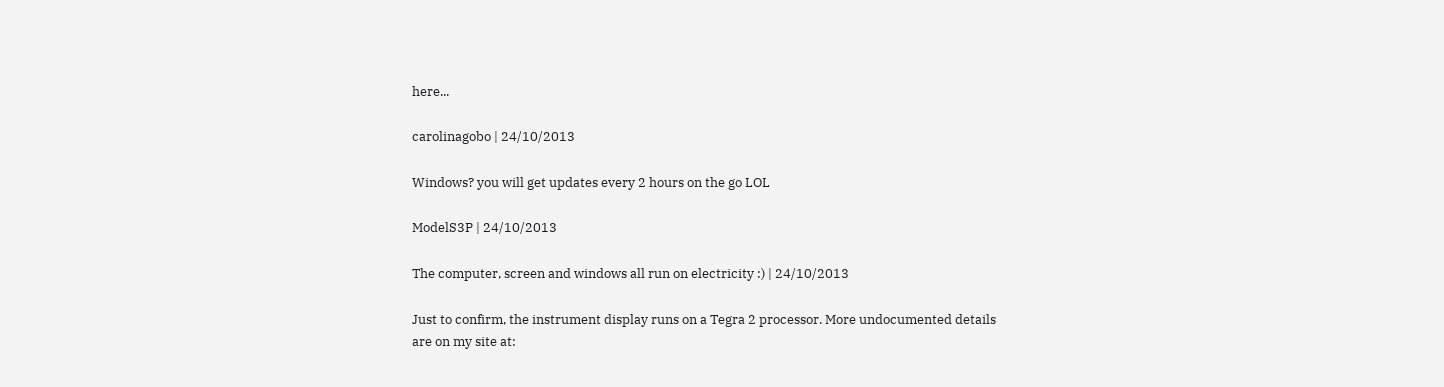here...

carolinagobo | 24/10/2013

Windows? you will get updates every 2 hours on the go LOL

ModelS3P | 24/10/2013

The computer, screen and windows all run on electricity :) | 24/10/2013

Just to confirm, the instrument display runs on a Tegra 2 processor. More undocumented details are on my site at: